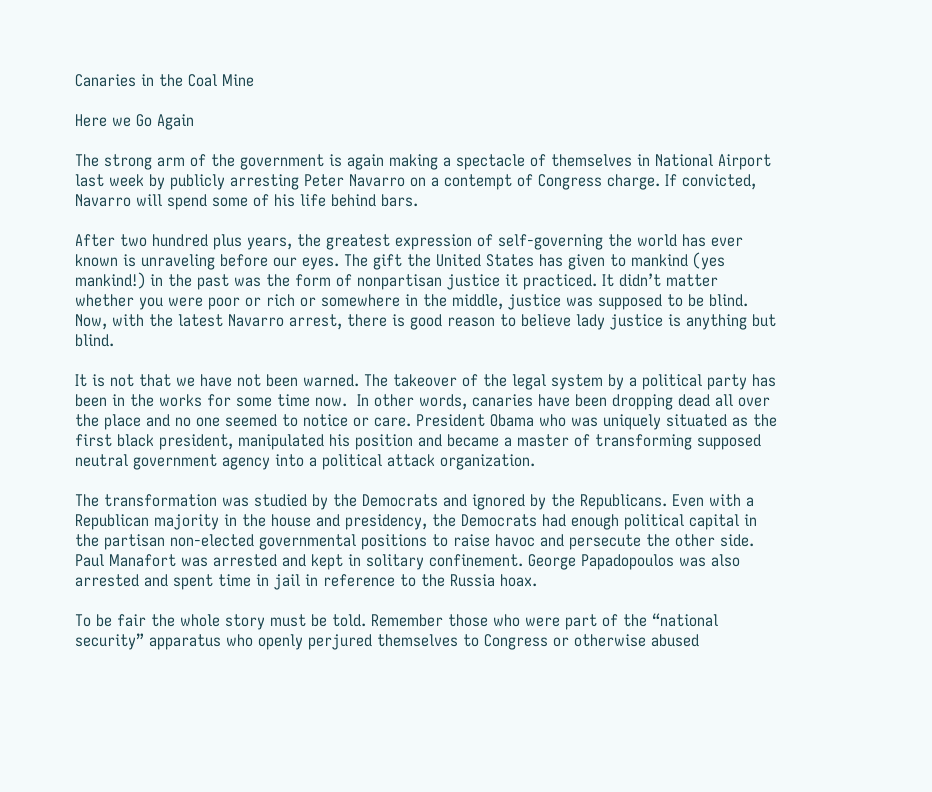Canaries in the Coal Mine

Here we Go Again

The strong arm of the government is again making a spectacle of themselves in National Airport last week by publicly arresting Peter Navarro on a contempt of Congress charge. If convicted, Navarro will spend some of his life behind bars.

After two hundred plus years, the greatest expression of self-governing the world has ever known is unraveling before our eyes. The gift the United States has given to mankind (yes mankind!) in the past was the form of nonpartisan justice it practiced. It didn’t matter whether you were poor or rich or somewhere in the middle, justice was supposed to be blind. Now, with the latest Navarro arrest, there is good reason to believe lady justice is anything but blind.

It is not that we have not been warned. The takeover of the legal system by a political party has been in the works for some time now.  In other words, canaries have been dropping dead all over the place and no one seemed to notice or care. President Obama who was uniquely situated as the first black president, manipulated his position and became a master of transforming supposed neutral government agency into a political attack organization.

The transformation was studied by the Democrats and ignored by the Republicans. Even with a Republican majority in the house and presidency, the Democrats had enough political capital in the partisan non-elected governmental positions to raise havoc and persecute the other side. Paul Manafort was arrested and kept in solitary confinement. George Papadopoulos was also arrested and spent time in jail in reference to the Russia hoax.

To be fair the whole story must be told. Remember those who were part of the “national security” apparatus who openly perjured themselves to Congress or otherwise abused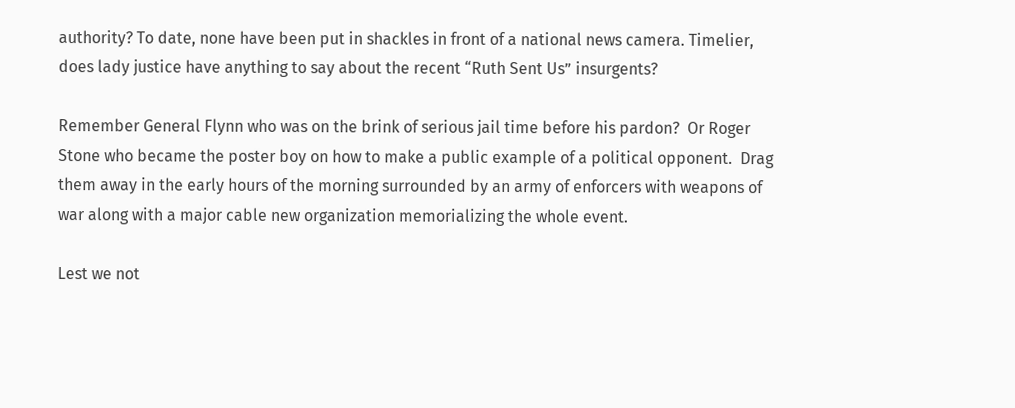authority? To date, none have been put in shackles in front of a national news camera. Timelier, does lady justice have anything to say about the recent “Ruth Sent Us” insurgents?

Remember General Flynn who was on the brink of serious jail time before his pardon?  Or Roger Stone who became the poster boy on how to make a public example of a political opponent.  Drag them away in the early hours of the morning surrounded by an army of enforcers with weapons of war along with a major cable new organization memorializing the whole event.

Lest we not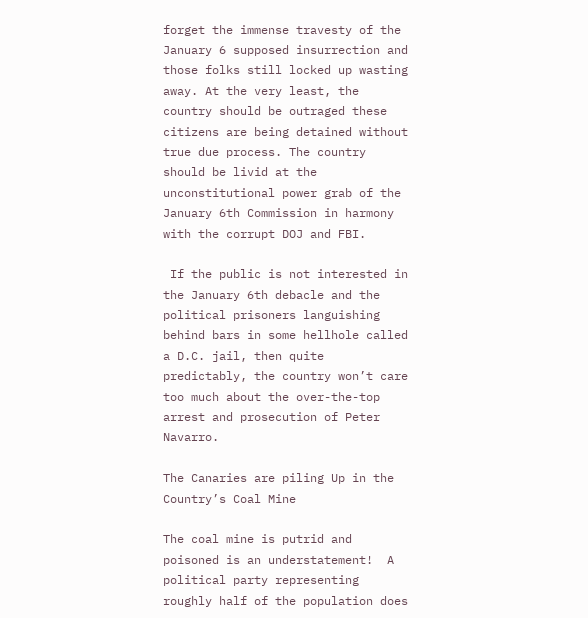forget the immense travesty of the January 6 supposed insurrection and those folks still locked up wasting away. At the very least, the country should be outraged these citizens are being detained without true due process. The country should be livid at the unconstitutional power grab of the January 6th Commission in harmony with the corrupt DOJ and FBI.

 If the public is not interested in the January 6th debacle and the political prisoners languishing behind bars in some hellhole called a D.C. jail, then quite predictably, the country won’t care too much about the over-the-top arrest and prosecution of Peter Navarro.

The Canaries are piling Up in the Country’s Coal Mine

The coal mine is putrid and poisoned is an understatement!  A political party representing roughly half of the population does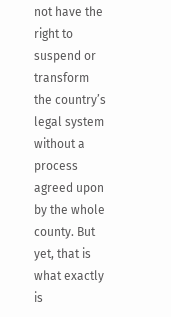not have the right to suspend or transform the country’s legal system without a process agreed upon by the whole county. But yet, that is what exactly is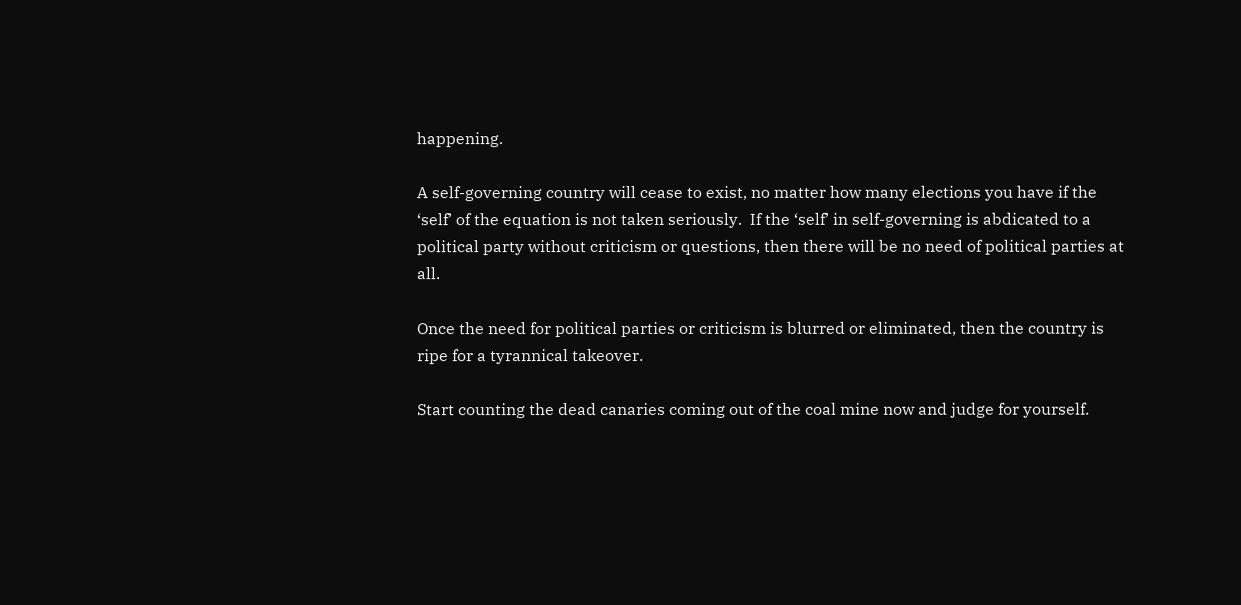happening.

A self-governing country will cease to exist, no matter how many elections you have if the ‘self’ of the equation is not taken seriously.  If the ‘self’ in self-governing is abdicated to a political party without criticism or questions, then there will be no need of political parties at all.

Once the need for political parties or criticism is blurred or eliminated, then the country is ripe for a tyrannical takeover.

Start counting the dead canaries coming out of the coal mine now and judge for yourself.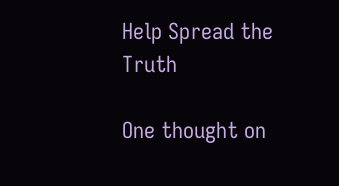Help Spread the Truth

One thought on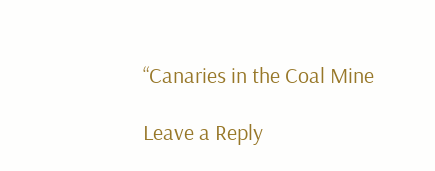“Canaries in the Coal Mine

Leave a Reply